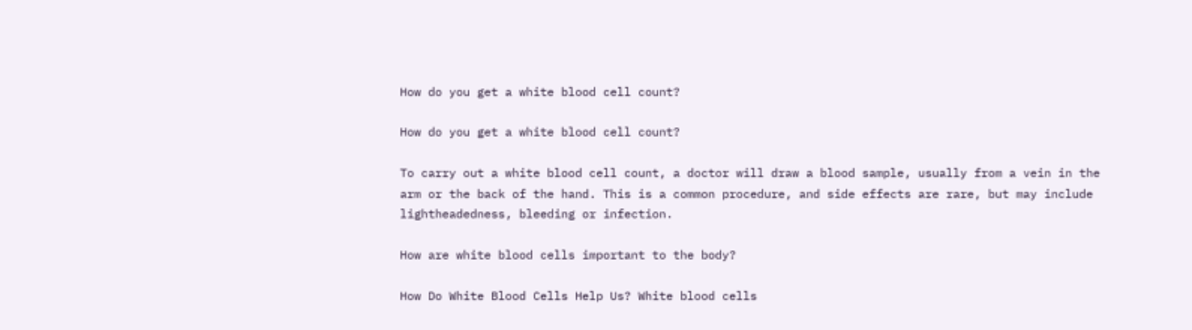How do you get a white blood cell count?

How do you get a white blood cell count?

To carry out a white blood cell count, a doctor will draw a blood sample, usually from a vein in the arm or the back of the hand. This is a common procedure, and side effects are rare, but may include lightheadedness, bleeding or infection.

How are white blood cells important to the body?

How Do White Blood Cells Help Us? White blood cells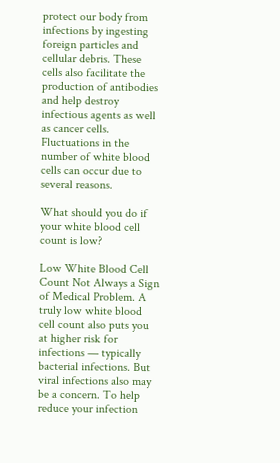protect our body from infections by ingesting foreign particles and cellular debris. These cells also facilitate the production of antibodies and help destroy infectious agents as well as cancer cells. Fluctuations in the number of white blood cells can occur due to several reasons.

What should you do if your white blood cell count is low?

Low White Blood Cell Count Not Always a Sign of Medical Problem. A truly low white blood cell count also puts you at higher risk for infections — typically bacterial infections. But viral infections also may be a concern. To help reduce your infection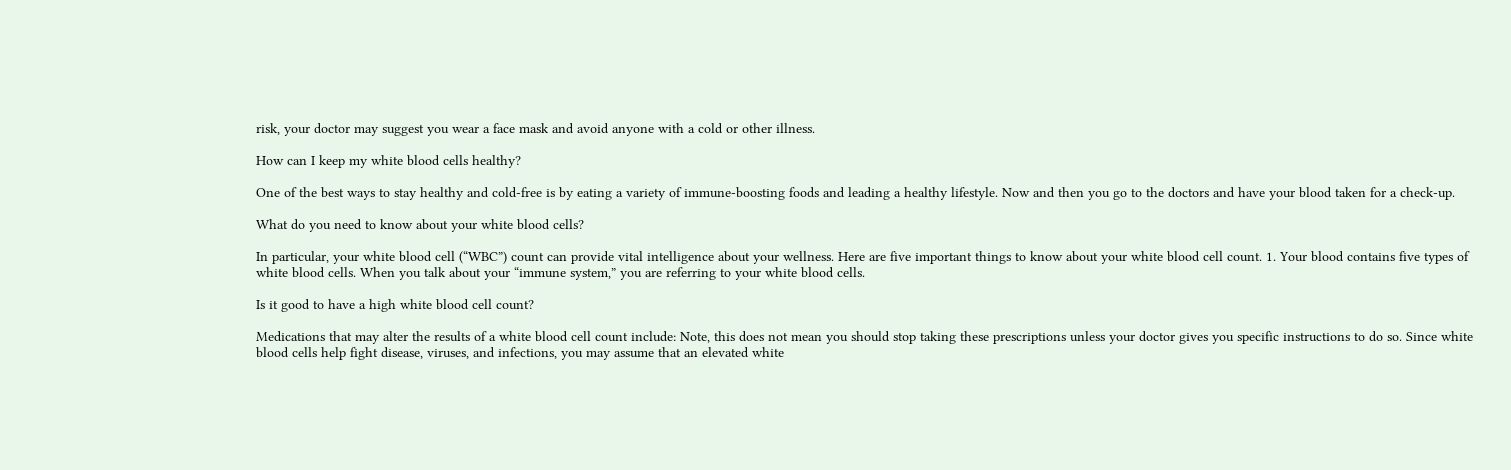risk, your doctor may suggest you wear a face mask and avoid anyone with a cold or other illness.

How can I keep my white blood cells healthy?

One of the best ways to stay healthy and cold-free is by eating a variety of immune-boosting foods and leading a healthy lifestyle. Now and then you go to the doctors and have your blood taken for a check-up.

What do you need to know about your white blood cells?

In particular, your white blood cell (“WBC”) count can provide vital intelligence about your wellness. Here are five important things to know about your white blood cell count. 1. Your blood contains five types of white blood cells. When you talk about your “immune system,” you are referring to your white blood cells.

Is it good to have a high white blood cell count?

Medications that may alter the results of a white blood cell count include: Note, this does not mean you should stop taking these prescriptions unless your doctor gives you specific instructions to do so. Since white blood cells help fight disease, viruses, and infections, you may assume that an elevated white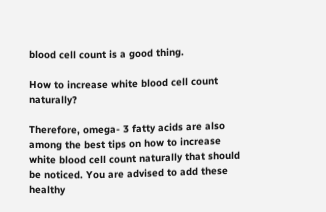blood cell count is a good thing.

How to increase white blood cell count naturally?

Therefore, omega- 3 fatty acids are also among the best tips on how to increase white blood cell count naturally that should be noticed. You are advised to add these healthy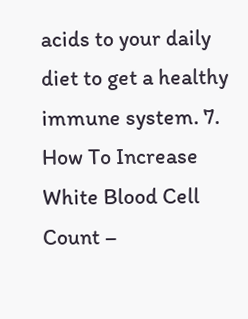acids to your daily diet to get a healthy immune system. 7. How To Increase White Blood Cell Count –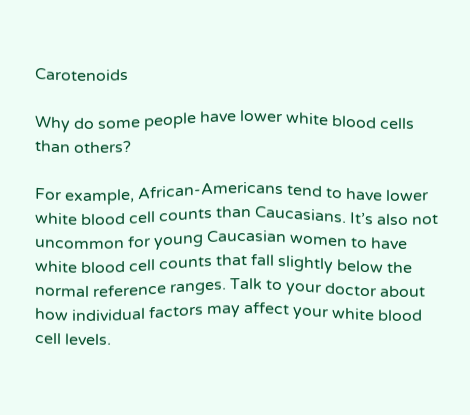Carotenoids

Why do some people have lower white blood cells than others?

For example, African-Americans tend to have lower white blood cell counts than Caucasians. It’s also not uncommon for young Caucasian women to have white blood cell counts that fall slightly below the normal reference ranges. Talk to your doctor about how individual factors may affect your white blood cell levels.